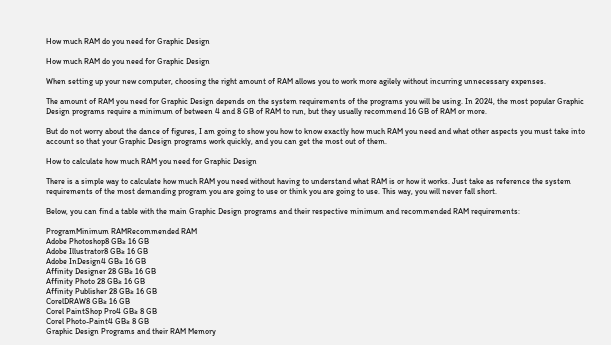How much RAM do you need for Graphic Design

How much RAM do you need for Graphic Design

When setting up your new computer, choosing the right amount of RAM allows you to work more agilely without incurring unnecessary expenses.

The amount of RAM you need for Graphic Design depends on the system requirements of the programs you will be using. In 2024, the most popular Graphic Design programs require a minimum of between 4 and 8 GB of RAM to run, but they usually recommend 16 GB of RAM or more.

But do not worry about the dance of figures, I am going to show you how to know exactly how much RAM you need and what other aspects you must take into account so that your Graphic Design programs work quickly, and you can get the most out of them.

How to calculate how much RAM you need for Graphic Design

There is a simple way to calculate how much RAM you need without having to understand what RAM is or how it works. Just take as reference the system requirements of the most demanding program you are going to use or think you are going to use. This way, you will never fall short.

Below, you can find a table with the main Graphic Design programs and their respective minimum and recommended RAM requirements:

ProgramMinimum RAMRecommended RAM
Adobe Photoshop8 GB≥ 16 GB
Adobe Illustrator8 GB≥ 16 GB
Adobe InDesign4 GB≥ 16 GB
Affinity Designer 28 GB≥ 16 GB
Affinity Photo 28 GB≥ 16 GB
Affinity Publisher 28 GB≥ 16 GB
CorelDRAW8 GB≥ 16 GB
Corel PaintShop Pro4 GB≥ 8 GB
Corel Photo-Paint4 GB≥ 8 GB
Graphic Design Programs and their RAM Memory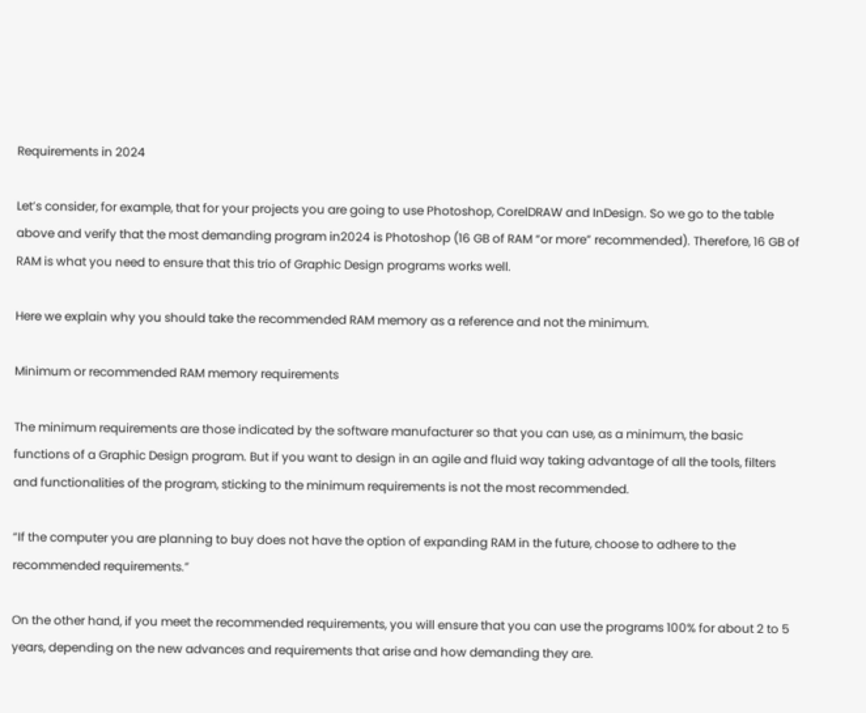Requirements in 2024

Let’s consider, for example, that for your projects you are going to use Photoshop, CorelDRAW and InDesign. So we go to the table above and verify that the most demanding program in2024 is Photoshop (16 GB of RAM “or more” recommended). Therefore, 16 GB of RAM is what you need to ensure that this trio of Graphic Design programs works well.

Here we explain why you should take the recommended RAM memory as a reference and not the minimum.

Minimum or recommended RAM memory requirements

The minimum requirements are those indicated by the software manufacturer so that you can use, as a minimum, the basic functions of a Graphic Design program. But if you want to design in an agile and fluid way taking advantage of all the tools, filters and functionalities of the program, sticking to the minimum requirements is not the most recommended.

“If the computer you are planning to buy does not have the option of expanding RAM in the future, choose to adhere to the recommended requirements.”

On the other hand, if you meet the recommended requirements, you will ensure that you can use the programs 100% for about 2 to 5 years, depending on the new advances and requirements that arise and how demanding they are.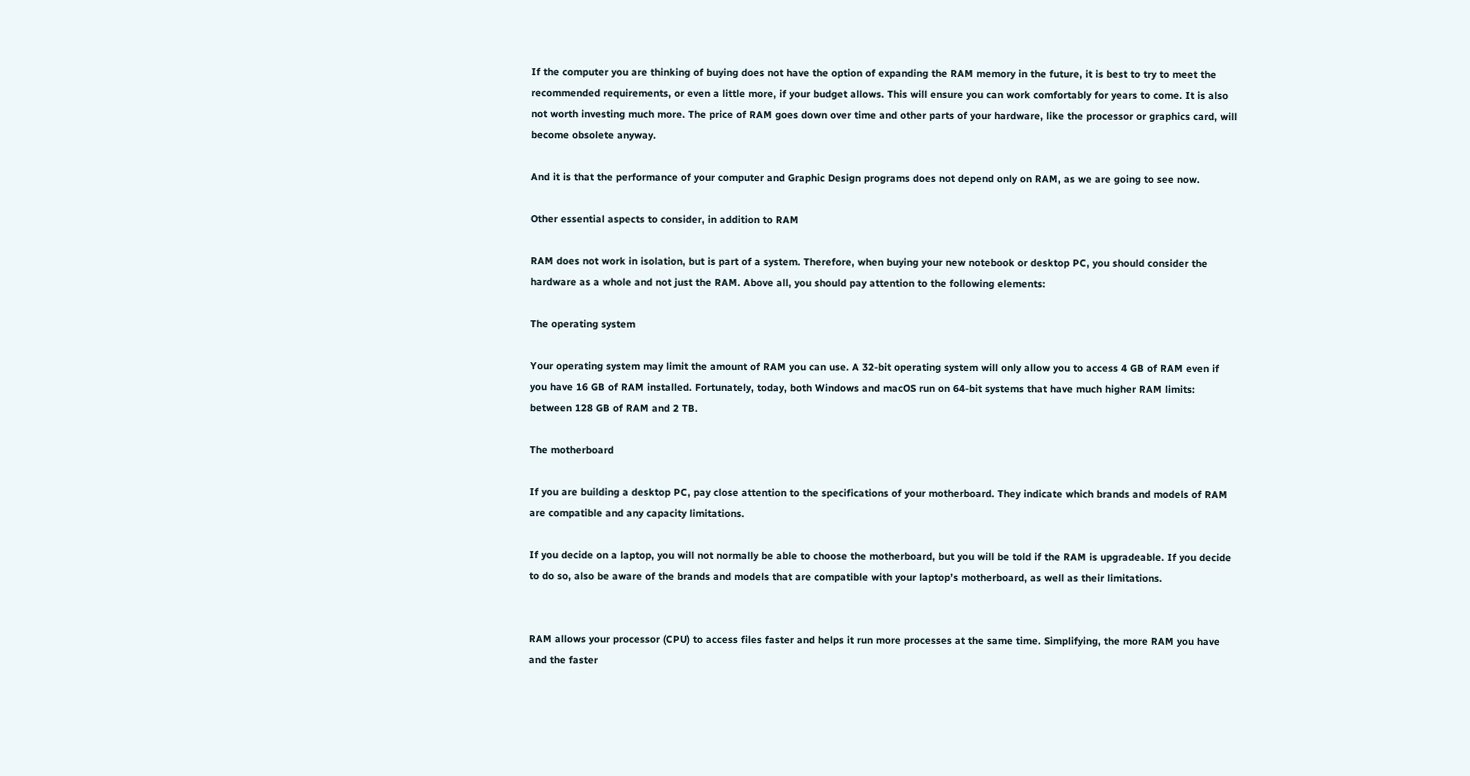If the computer you are thinking of buying does not have the option of expanding the RAM memory in the future, it is best to try to meet the recommended requirements, or even a little more, if your budget allows. This will ensure you can work comfortably for years to come. It is also not worth investing much more. The price of RAM goes down over time and other parts of your hardware, like the processor or graphics card, will become obsolete anyway.

And it is that the performance of your computer and Graphic Design programs does not depend only on RAM, as we are going to see now.

Other essential aspects to consider, in addition to RAM

RAM does not work in isolation, but is part of a system. Therefore, when buying your new notebook or desktop PC, you should consider the hardware as a whole and not just the RAM. Above all, you should pay attention to the following elements:

The operating system

Your operating system may limit the amount of RAM you can use. A 32-bit operating system will only allow you to access 4 GB of RAM even if you have 16 GB of RAM installed. Fortunately, today, both Windows and macOS run on 64-bit systems that have much higher RAM limits: between 128 GB of RAM and 2 TB.

The motherboard

If you are building a desktop PC, pay close attention to the specifications of your motherboard. They indicate which brands and models of RAM are compatible and any capacity limitations.

If you decide on a laptop, you will not normally be able to choose the motherboard, but you will be told if the RAM is upgradeable. If you decide to do so, also be aware of the brands and models that are compatible with your laptop’s motherboard, as well as their limitations.


RAM allows your processor (CPU) to access files faster and helps it run more processes at the same time. Simplifying, the more RAM you have and the faster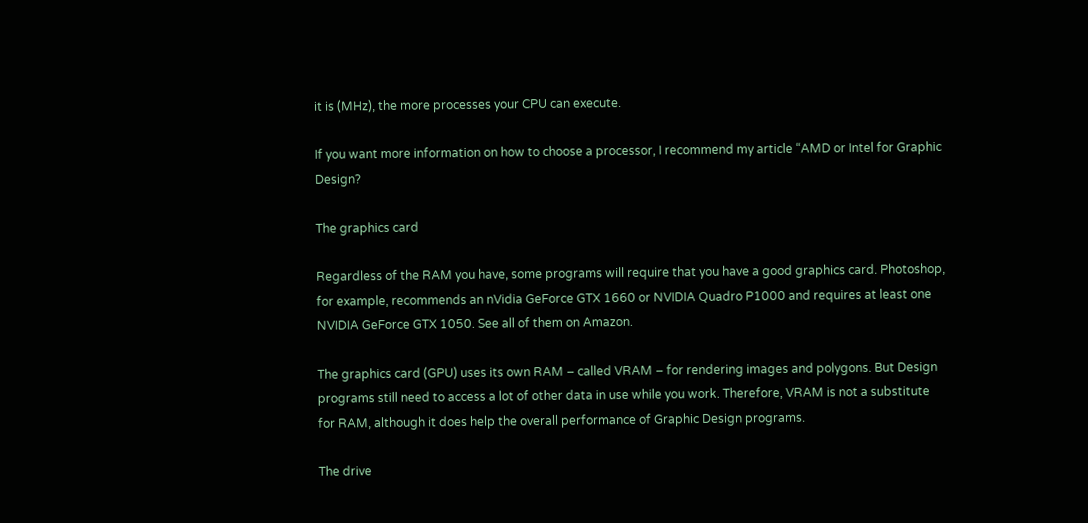it is (MHz), the more processes your CPU can execute.

If you want more information on how to choose a processor, I recommend my article “AMD or Intel for Graphic Design?

The graphics card

Regardless of the RAM you have, some programs will require that you have a good graphics card. Photoshop, for example, recommends an nVidia GeForce GTX 1660 or NVIDIA Quadro P1000 and requires at least one NVIDIA GeForce GTX 1050. See all of them on Amazon.

The graphics card (GPU) uses its own RAM – called VRAM – for rendering images and polygons. But Design programs still need to access a lot of other data in use while you work. Therefore, VRAM is not a substitute for RAM, although it does help the overall performance of Graphic Design programs.

The drive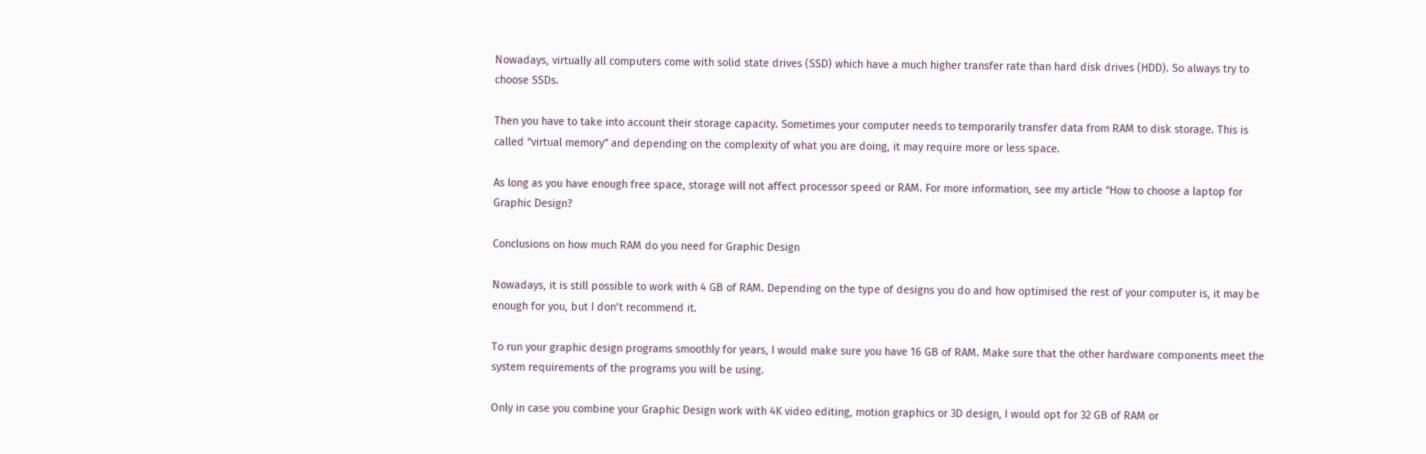Nowadays, virtually all computers come with solid state drives (SSD) which have a much higher transfer rate than hard disk drives (HDD). So always try to choose SSDs.

Then you have to take into account their storage capacity. Sometimes your computer needs to temporarily transfer data from RAM to disk storage. This is called “virtual memory” and depending on the complexity of what you are doing, it may require more or less space.

As long as you have enough free space, storage will not affect processor speed or RAM. For more information, see my article “How to choose a laptop for Graphic Design?

Conclusions on how much RAM do you need for Graphic Design

Nowadays, it is still possible to work with 4 GB of RAM. Depending on the type of designs you do and how optimised the rest of your computer is, it may be enough for you, but I don’t recommend it.

To run your graphic design programs smoothly for years, I would make sure you have 16 GB of RAM. Make sure that the other hardware components meet the system requirements of the programs you will be using.

Only in case you combine your Graphic Design work with 4K video editing, motion graphics or 3D design, I would opt for 32 GB of RAM or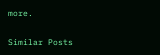more.

Similar Posts